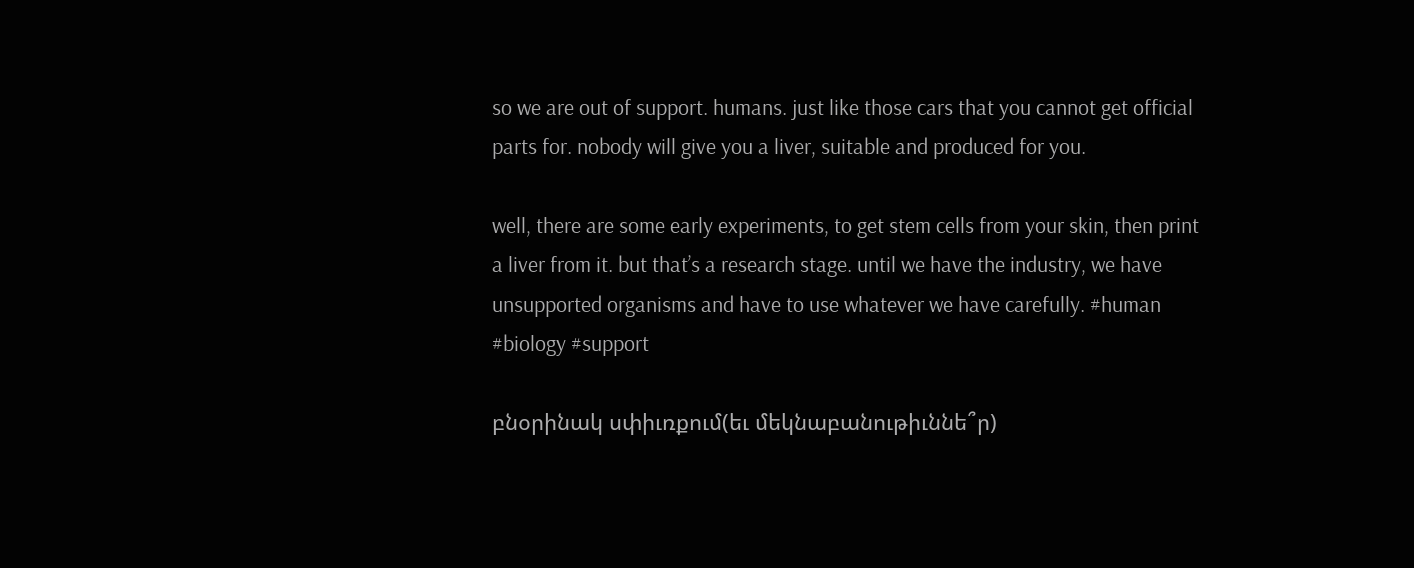so we are out of support. humans. just like those cars that you cannot get official parts for. nobody will give you a liver, suitable and produced for you.

well, there are some early experiments, to get stem cells from your skin, then print a liver from it. but that’s a research stage. until we have the industry, we have unsupported organisms and have to use whatever we have carefully. #human #biology #support

բնօրինակ սփիւռքում(եւ մեկնաբանութիւննե՞ր)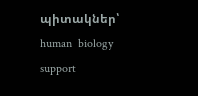պիտակներ՝ human  biology  support